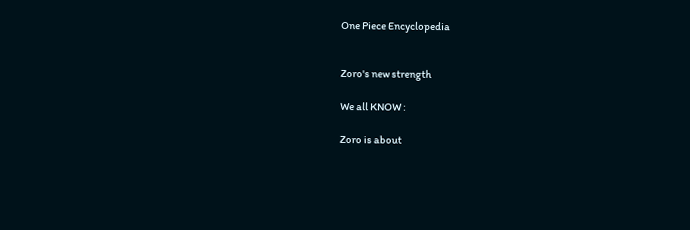One Piece Encyclopedia


Zoro's new strength

We all KNOW :

Zoro is about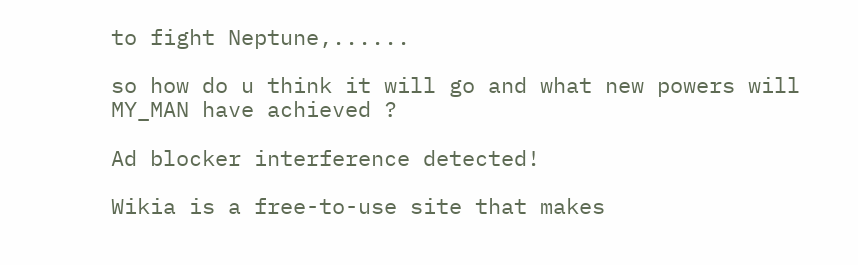to fight Neptune,......

so how do u think it will go and what new powers will MY_MAN have achieved ?

Ad blocker interference detected!

Wikia is a free-to-use site that makes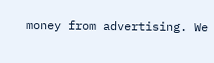money from advertising. We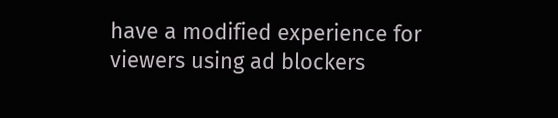have a modified experience for viewers using ad blockers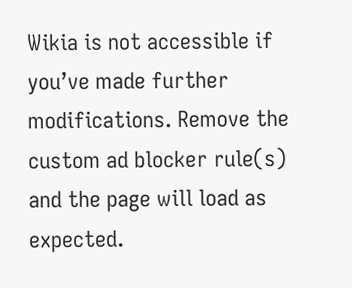Wikia is not accessible if you’ve made further modifications. Remove the custom ad blocker rule(s) and the page will load as expected.